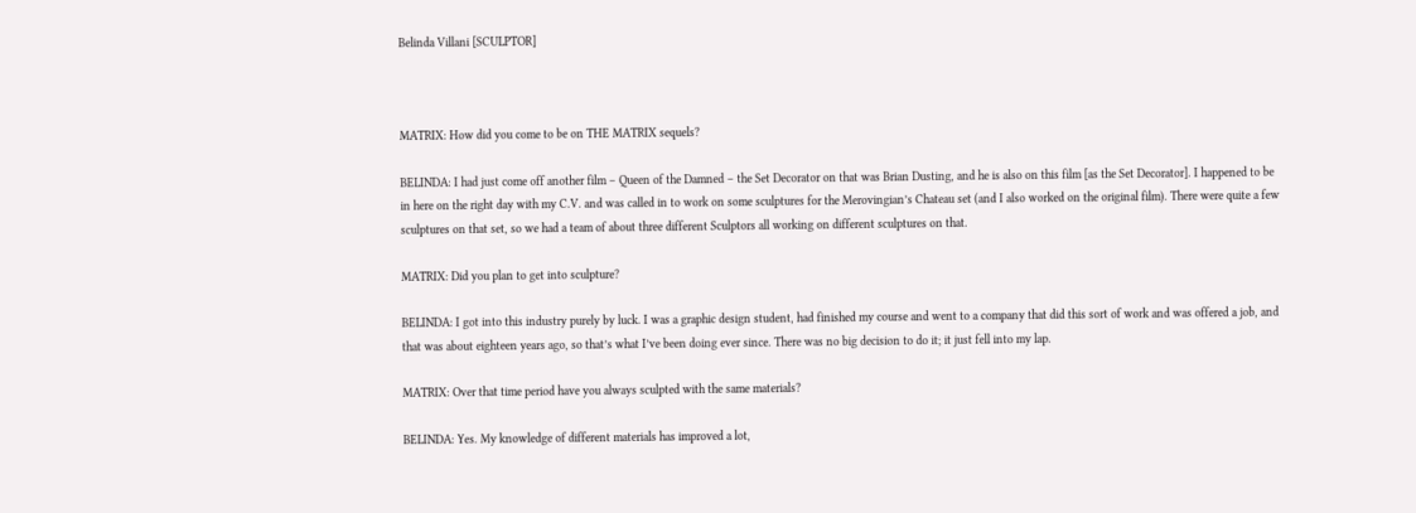Belinda Villani [SCULPTOR]



MATRIX: How did you come to be on THE MATRIX sequels?

BELINDA: I had just come off another film – Queen of the Damned – the Set Decorator on that was Brian Dusting, and he is also on this film [as the Set Decorator]. I happened to be in here on the right day with my C.V. and was called in to work on some sculptures for the Merovingian’s Chateau set (and I also worked on the original film). There were quite a few sculptures on that set, so we had a team of about three different Sculptors all working on different sculptures on that.

MATRIX: Did you plan to get into sculpture?

BELINDA: I got into this industry purely by luck. I was a graphic design student, had finished my course and went to a company that did this sort of work and was offered a job, and that was about eighteen years ago, so that’s what I’ve been doing ever since. There was no big decision to do it; it just fell into my lap.

MATRIX: Over that time period have you always sculpted with the same materials?

BELINDA: Yes. My knowledge of different materials has improved a lot,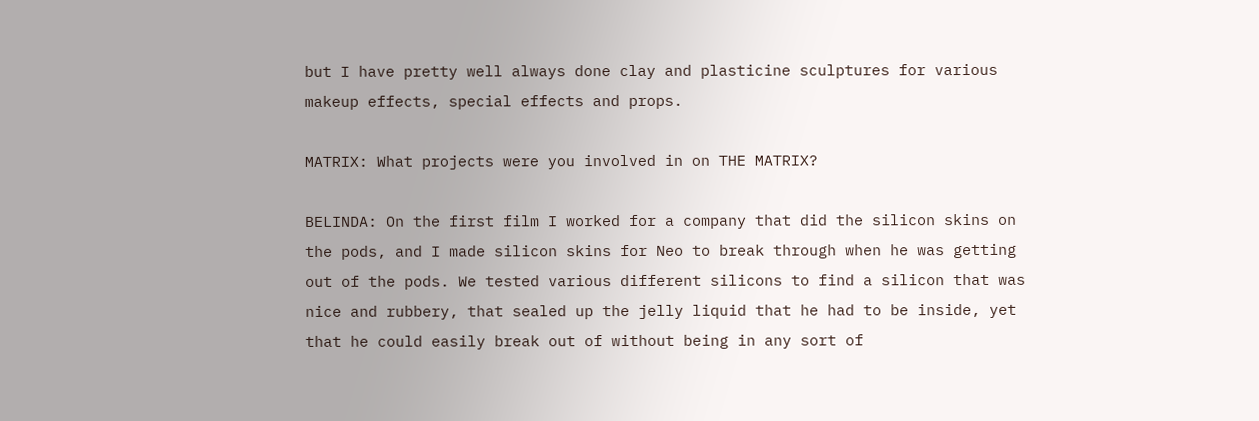but I have pretty well always done clay and plasticine sculptures for various makeup effects, special effects and props.

MATRIX: What projects were you involved in on THE MATRIX?

BELINDA: On the first film I worked for a company that did the silicon skins on the pods, and I made silicon skins for Neo to break through when he was getting out of the pods. We tested various different silicons to find a silicon that was nice and rubbery, that sealed up the jelly liquid that he had to be inside, yet that he could easily break out of without being in any sort of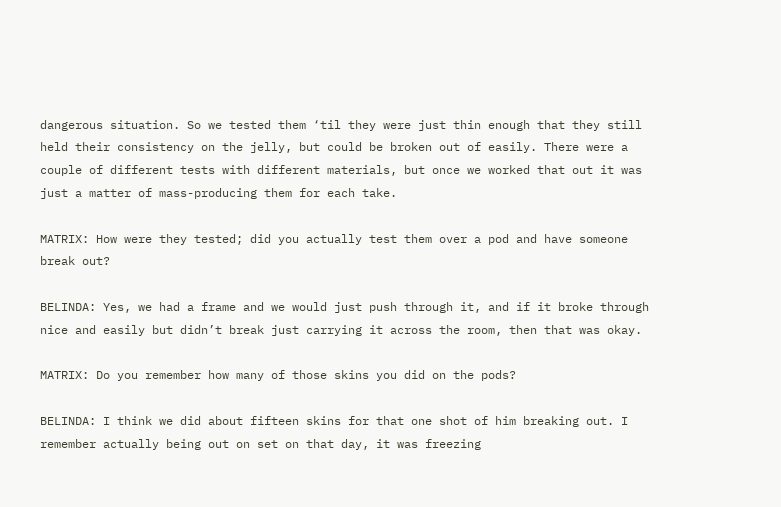dangerous situation. So we tested them ‘til they were just thin enough that they still held their consistency on the jelly, but could be broken out of easily. There were a couple of different tests with different materials, but once we worked that out it was just a matter of mass-producing them for each take.

MATRIX: How were they tested; did you actually test them over a pod and have someone break out?

BELINDA: Yes, we had a frame and we would just push through it, and if it broke through nice and easily but didn’t break just carrying it across the room, then that was okay.

MATRIX: Do you remember how many of those skins you did on the pods?

BELINDA: I think we did about fifteen skins for that one shot of him breaking out. I remember actually being out on set on that day, it was freezing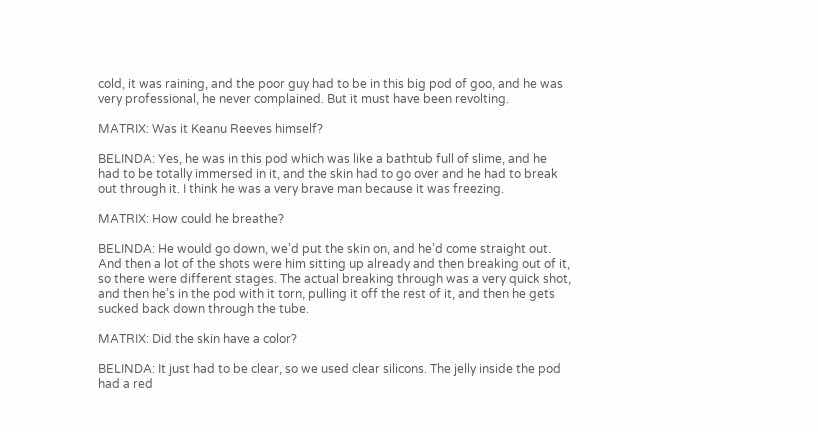cold, it was raining, and the poor guy had to be in this big pod of goo, and he was very professional, he never complained. But it must have been revolting.

MATRIX: Was it Keanu Reeves himself?

BELINDA: Yes, he was in this pod which was like a bathtub full of slime, and he had to be totally immersed in it, and the skin had to go over and he had to break out through it. I think he was a very brave man because it was freezing.

MATRIX: How could he breathe?

BELINDA: He would go down, we’d put the skin on, and he’d come straight out. And then a lot of the shots were him sitting up already and then breaking out of it, so there were different stages. The actual breaking through was a very quick shot, and then he’s in the pod with it torn, pulling it off the rest of it, and then he gets sucked back down through the tube.

MATRIX: Did the skin have a color?

BELINDA: It just had to be clear, so we used clear silicons. The jelly inside the pod had a red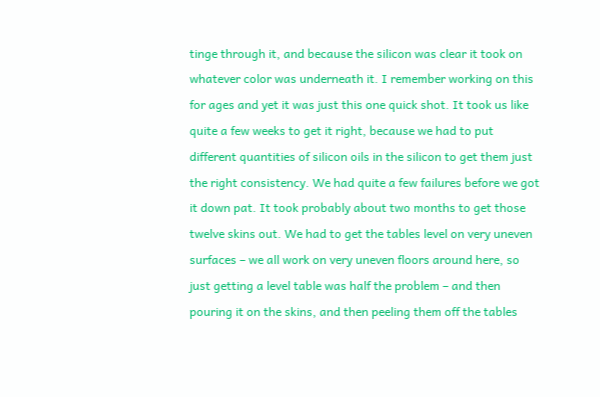tinge through it, and because the silicon was clear it took on whatever color was underneath it. I remember working on this for ages and yet it was just this one quick shot. It took us like quite a few weeks to get it right, because we had to put different quantities of silicon oils in the silicon to get them just the right consistency. We had quite a few failures before we got it down pat. It took probably about two months to get those twelve skins out. We had to get the tables level on very uneven surfaces – we all work on very uneven floors around here, so just getting a level table was half the problem – and then pouring it on the skins, and then peeling them off the tables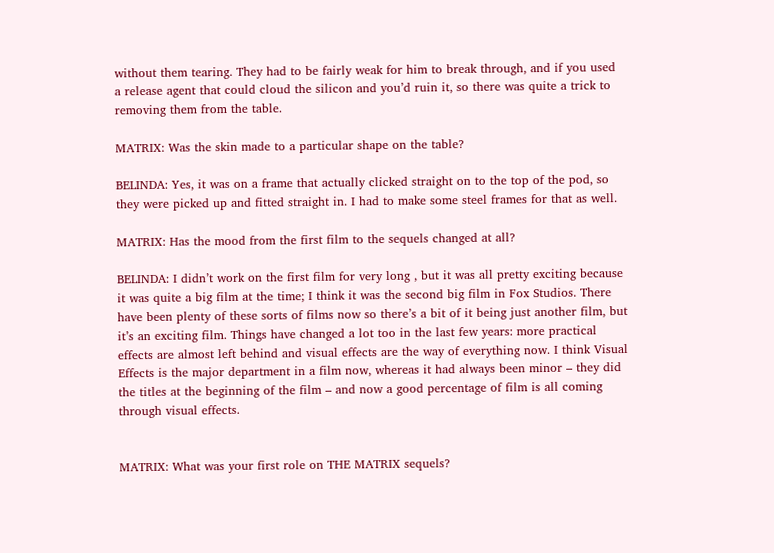without them tearing. They had to be fairly weak for him to break through, and if you used a release agent that could cloud the silicon and you’d ruin it, so there was quite a trick to removing them from the table.

MATRIX: Was the skin made to a particular shape on the table?

BELINDA: Yes, it was on a frame that actually clicked straight on to the top of the pod, so they were picked up and fitted straight in. I had to make some steel frames for that as well.

MATRIX: Has the mood from the first film to the sequels changed at all?

BELINDA: I didn’t work on the first film for very long , but it was all pretty exciting because it was quite a big film at the time; I think it was the second big film in Fox Studios. There have been plenty of these sorts of films now so there’s a bit of it being just another film, but it’s an exciting film. Things have changed a lot too in the last few years: more practical effects are almost left behind and visual effects are the way of everything now. I think Visual Effects is the major department in a film now, whereas it had always been minor – they did the titles at the beginning of the film – and now a good percentage of film is all coming through visual effects.


MATRIX: What was your first role on THE MATRIX sequels?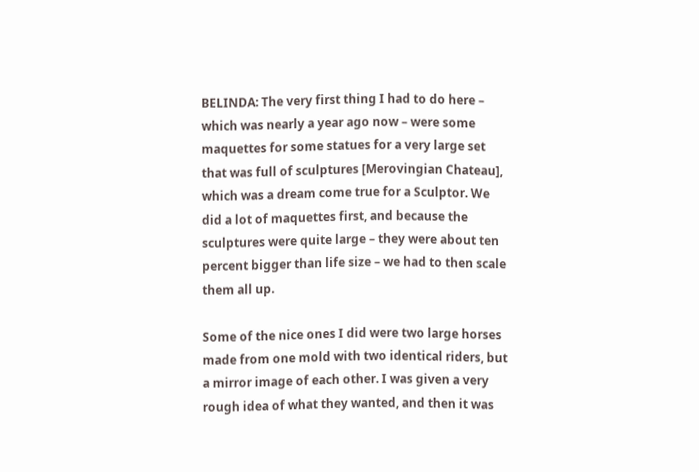BELINDA: The very first thing I had to do here – which was nearly a year ago now – were some maquettes for some statues for a very large set that was full of sculptures [Merovingian Chateau], which was a dream come true for a Sculptor. We did a lot of maquettes first, and because the sculptures were quite large – they were about ten percent bigger than life size – we had to then scale them all up.

Some of the nice ones I did were two large horses made from one mold with two identical riders, but a mirror image of each other. I was given a very rough idea of what they wanted, and then it was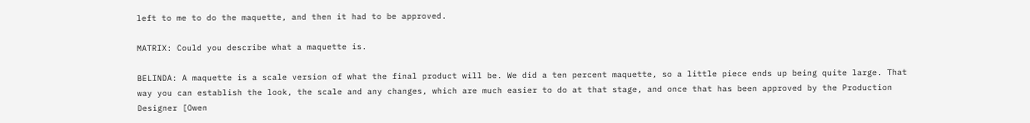left to me to do the maquette, and then it had to be approved.

MATRIX: Could you describe what a maquette is.

BELINDA: A maquette is a scale version of what the final product will be. We did a ten percent maquette, so a little piece ends up being quite large. That way you can establish the look, the scale and any changes, which are much easier to do at that stage, and once that has been approved by the Production Designer [Owen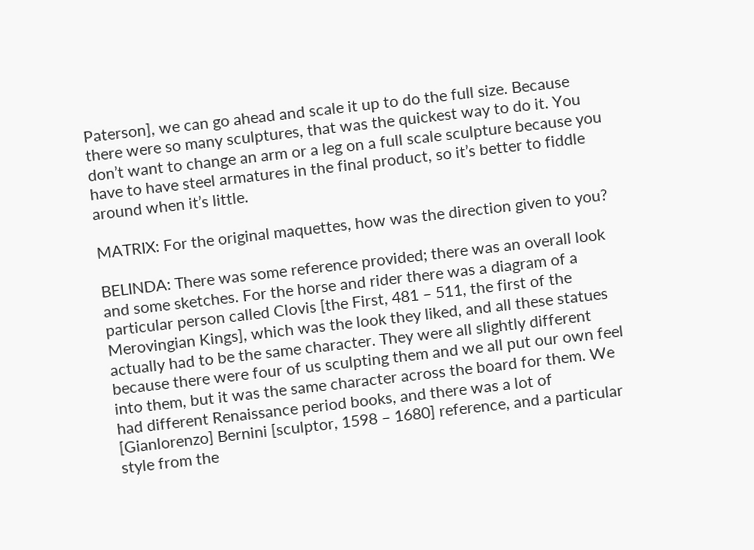Paterson], we can go ahead and scale it up to do the full size. Because there were so many sculptures, that was the quickest way to do it. You don’t want to change an arm or a leg on a full scale sculpture because you have to have steel armatures in the final product, so it’s better to fiddle around when it’s little.

MATRIX: For the original maquettes, how was the direction given to you?

BELINDA: There was some reference provided; there was an overall look and some sketches. For the horse and rider there was a diagram of a particular person called Clovis [the First, 481 – 511, the first of the Merovingian Kings], which was the look they liked, and all these statues actually had to be the same character. They were all slightly different because there were four of us sculpting them and we all put our own feel into them, but it was the same character across the board for them. We had different Renaissance period books, and there was a lot of [Gianlorenzo] Bernini [sculptor, 1598 – 1680] reference, and a particular style from the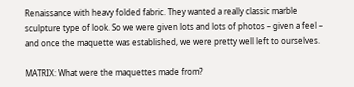Renaissance with heavy folded fabric. They wanted a really classic marble sculpture type of look. So we were given lots and lots of photos – given a feel – and once the maquette was established, we were pretty well left to ourselves.

MATRIX: What were the maquettes made from?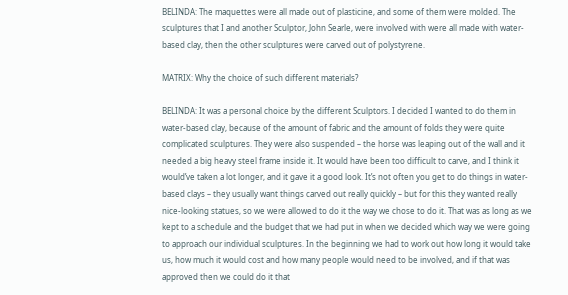BELINDA: The maquettes were all made out of plasticine, and some of them were molded. The sculptures that I and another Sculptor, John Searle, were involved with were all made with water-based clay, then the other sculptures were carved out of polystyrene.

MATRIX: Why the choice of such different materials?

BELINDA: It was a personal choice by the different Sculptors. I decided I wanted to do them in water-based clay, because of the amount of fabric and the amount of folds they were quite complicated sculptures. They were also suspended – the horse was leaping out of the wall and it needed a big heavy steel frame inside it. It would have been too difficult to carve, and I think it would’ve taken a lot longer, and it gave it a good look. It’s not often you get to do things in water-based clays – they usually want things carved out really quickly – but for this they wanted really nice-looking statues, so we were allowed to do it the way we chose to do it. That was as long as we kept to a schedule and the budget that we had put in when we decided which way we were going to approach our individual sculptures. In the beginning we had to work out how long it would take us, how much it would cost and how many people would need to be involved, and if that was approved then we could do it that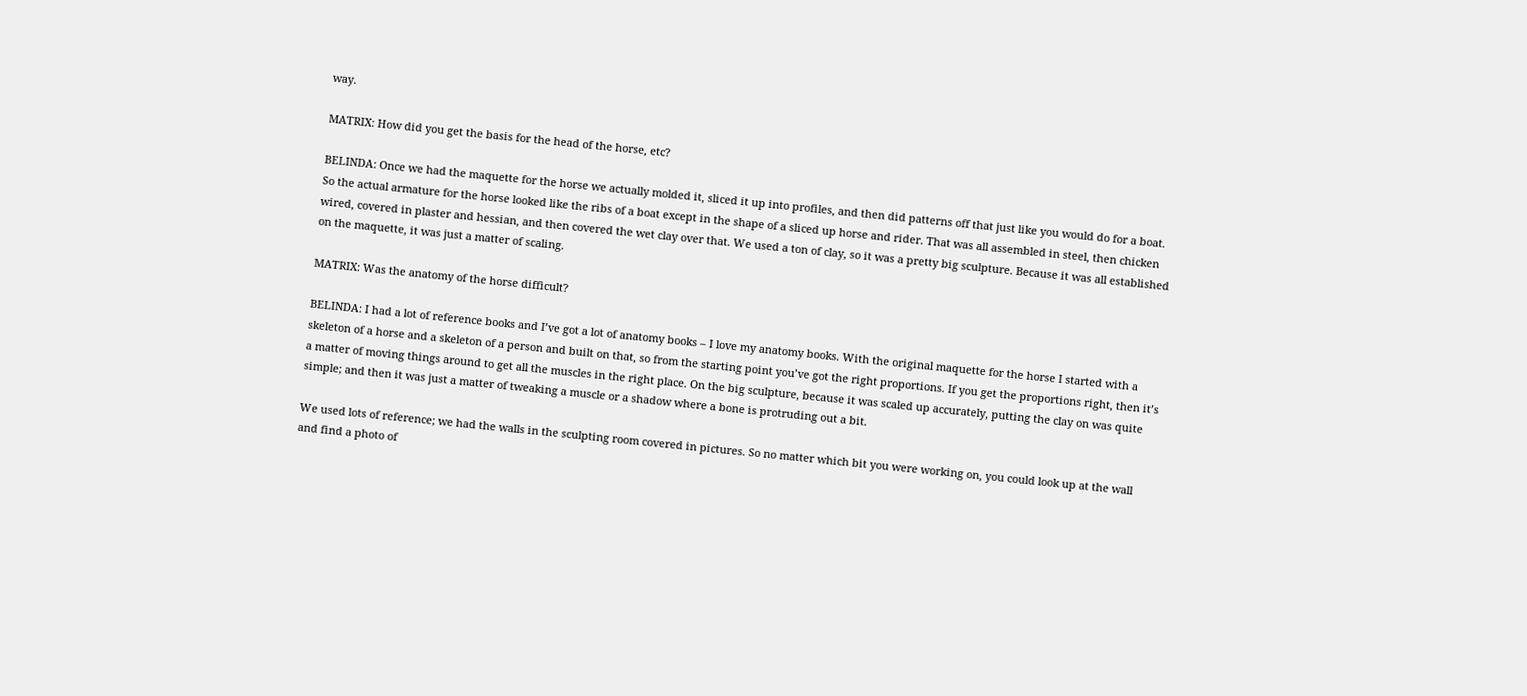way.

MATRIX: How did you get the basis for the head of the horse, etc?

BELINDA: Once we had the maquette for the horse we actually molded it, sliced it up into profiles, and then did patterns off that just like you would do for a boat. So the actual armature for the horse looked like the ribs of a boat except in the shape of a sliced up horse and rider. That was all assembled in steel, then chicken wired, covered in plaster and hessian, and then covered the wet clay over that. We used a ton of clay, so it was a pretty big sculpture. Because it was all established on the maquette, it was just a matter of scaling.

MATRIX: Was the anatomy of the horse difficult?

BELINDA: I had a lot of reference books and I’ve got a lot of anatomy books – I love my anatomy books. With the original maquette for the horse I started with a skeleton of a horse and a skeleton of a person and built on that, so from the starting point you’ve got the right proportions. If you get the proportions right, then it’s a matter of moving things around to get all the muscles in the right place. On the big sculpture, because it was scaled up accurately, putting the clay on was quite simple; and then it was just a matter of tweaking a muscle or a shadow where a bone is protruding out a bit.

We used lots of reference; we had the walls in the sculpting room covered in pictures. So no matter which bit you were working on, you could look up at the wall and find a photo of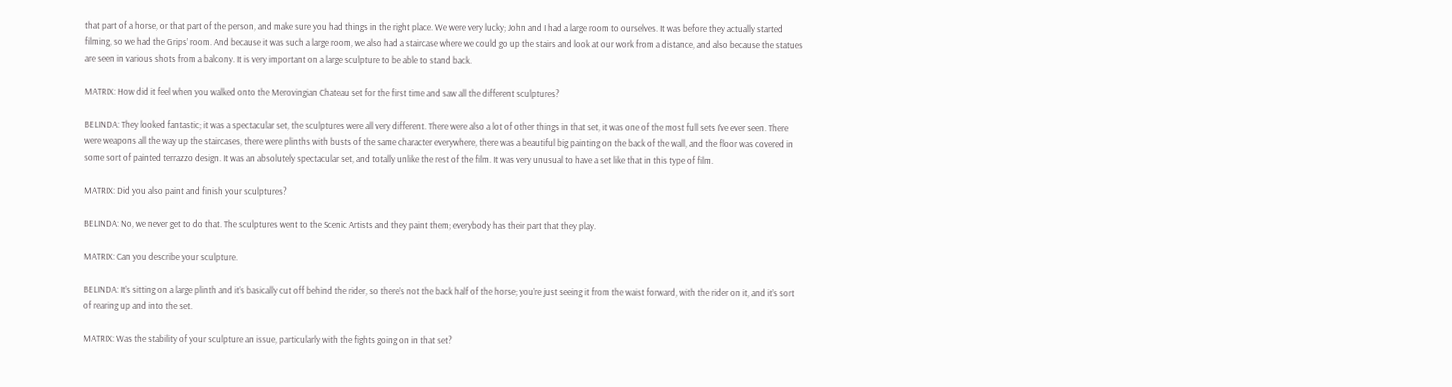that part of a horse, or that part of the person, and make sure you had things in the right place. We were very lucky; John and I had a large room to ourselves. It was before they actually started filming, so we had the Grips’ room. And because it was such a large room, we also had a staircase where we could go up the stairs and look at our work from a distance, and also because the statues are seen in various shots from a balcony. It is very important on a large sculpture to be able to stand back.

MATRIX: How did it feel when you walked onto the Merovingian Chateau set for the first time and saw all the different sculptures?

BELINDA: They looked fantastic; it was a spectacular set, the sculptures were all very different. There were also a lot of other things in that set, it was one of the most full sets I’ve ever seen. There were weapons all the way up the staircases, there were plinths with busts of the same character everywhere, there was a beautiful big painting on the back of the wall, and the floor was covered in some sort of painted terrazzo design. It was an absolutely spectacular set, and totally unlike the rest of the film. It was very unusual to have a set like that in this type of film.

MATRIX: Did you also paint and finish your sculptures?

BELINDA: No, we never get to do that. The sculptures went to the Scenic Artists and they paint them; everybody has their part that they play.

MATRIX: Can you describe your sculpture.

BELINDA: It’s sitting on a large plinth and it’s basically cut off behind the rider, so there’s not the back half of the horse; you’re just seeing it from the waist forward, with the rider on it, and it’s sort of rearing up and into the set.

MATRIX: Was the stability of your sculpture an issue, particularly with the fights going on in that set?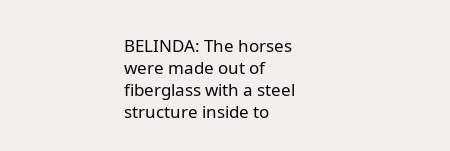BELINDA: The horses were made out of fiberglass with a steel structure inside to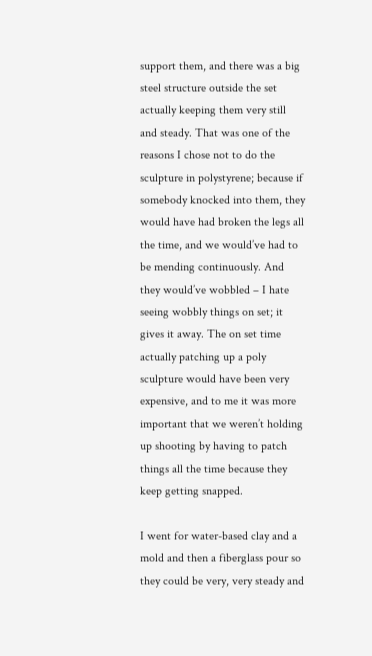support them, and there was a big steel structure outside the set actually keeping them very still and steady. That was one of the reasons I chose not to do the sculpture in polystyrene; because if somebody knocked into them, they would have had broken the legs all the time, and we would’ve had to be mending continuously. And they would’ve wobbled – I hate seeing wobbly things on set; it gives it away. The on set time actually patching up a poly sculpture would have been very expensive, and to me it was more important that we weren’t holding up shooting by having to patch things all the time because they keep getting snapped.

I went for water-based clay and a mold and then a fiberglass pour so they could be very, very steady and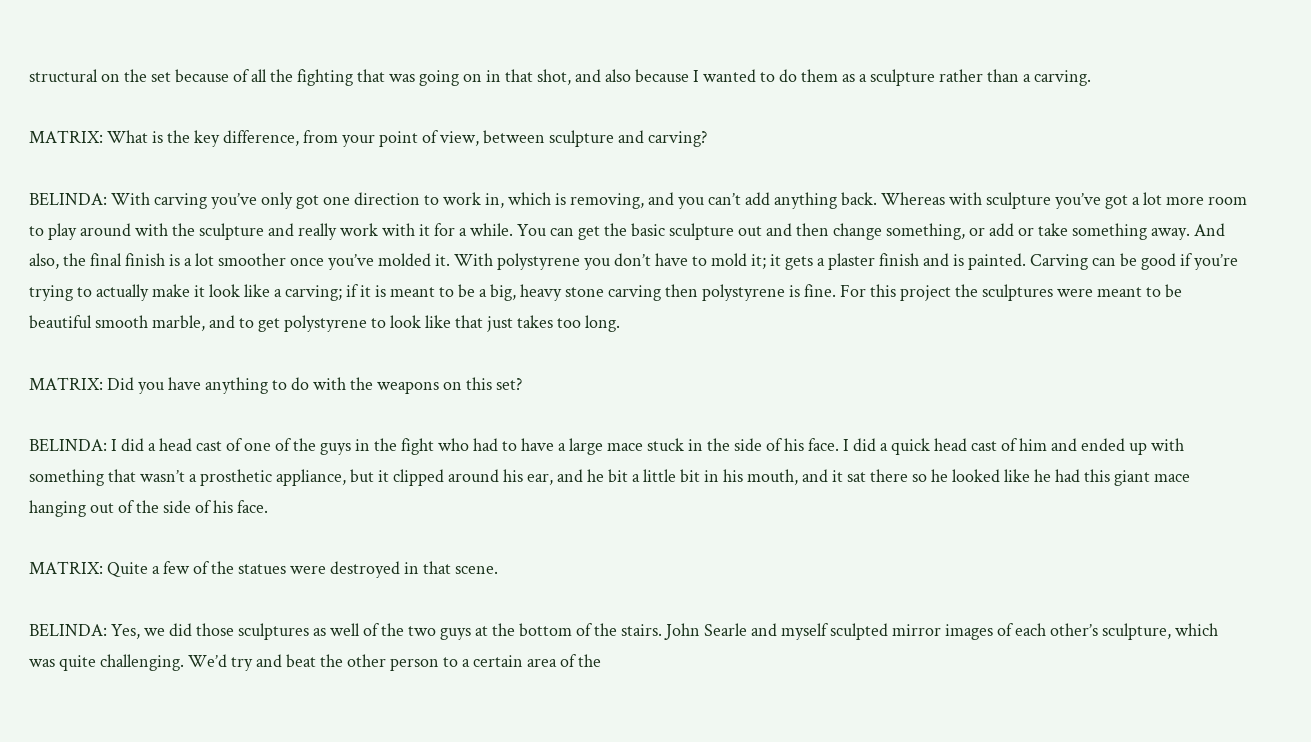structural on the set because of all the fighting that was going on in that shot, and also because I wanted to do them as a sculpture rather than a carving.

MATRIX: What is the key difference, from your point of view, between sculpture and carving?

BELINDA: With carving you’ve only got one direction to work in, which is removing, and you can’t add anything back. Whereas with sculpture you’ve got a lot more room to play around with the sculpture and really work with it for a while. You can get the basic sculpture out and then change something, or add or take something away. And also, the final finish is a lot smoother once you’ve molded it. With polystyrene you don’t have to mold it; it gets a plaster finish and is painted. Carving can be good if you’re trying to actually make it look like a carving; if it is meant to be a big, heavy stone carving then polystyrene is fine. For this project the sculptures were meant to be beautiful smooth marble, and to get polystyrene to look like that just takes too long.

MATRIX: Did you have anything to do with the weapons on this set?

BELINDA: I did a head cast of one of the guys in the fight who had to have a large mace stuck in the side of his face. I did a quick head cast of him and ended up with something that wasn’t a prosthetic appliance, but it clipped around his ear, and he bit a little bit in his mouth, and it sat there so he looked like he had this giant mace hanging out of the side of his face.

MATRIX: Quite a few of the statues were destroyed in that scene.

BELINDA: Yes, we did those sculptures as well of the two guys at the bottom of the stairs. John Searle and myself sculpted mirror images of each other’s sculpture, which was quite challenging. We’d try and beat the other person to a certain area of the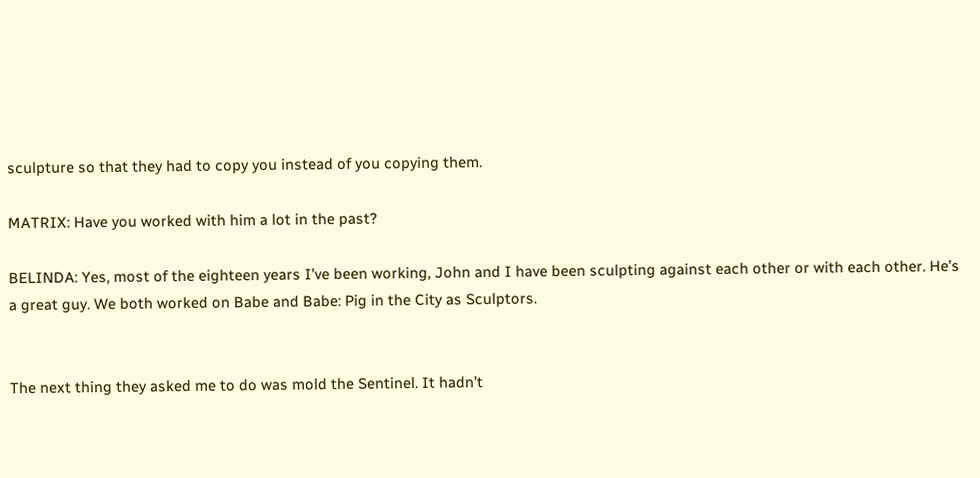sculpture so that they had to copy you instead of you copying them.

MATRIX: Have you worked with him a lot in the past?

BELINDA: Yes, most of the eighteen years I’ve been working, John and I have been sculpting against each other or with each other. He’s a great guy. We both worked on Babe and Babe: Pig in the City as Sculptors.


The next thing they asked me to do was mold the Sentinel. It hadn’t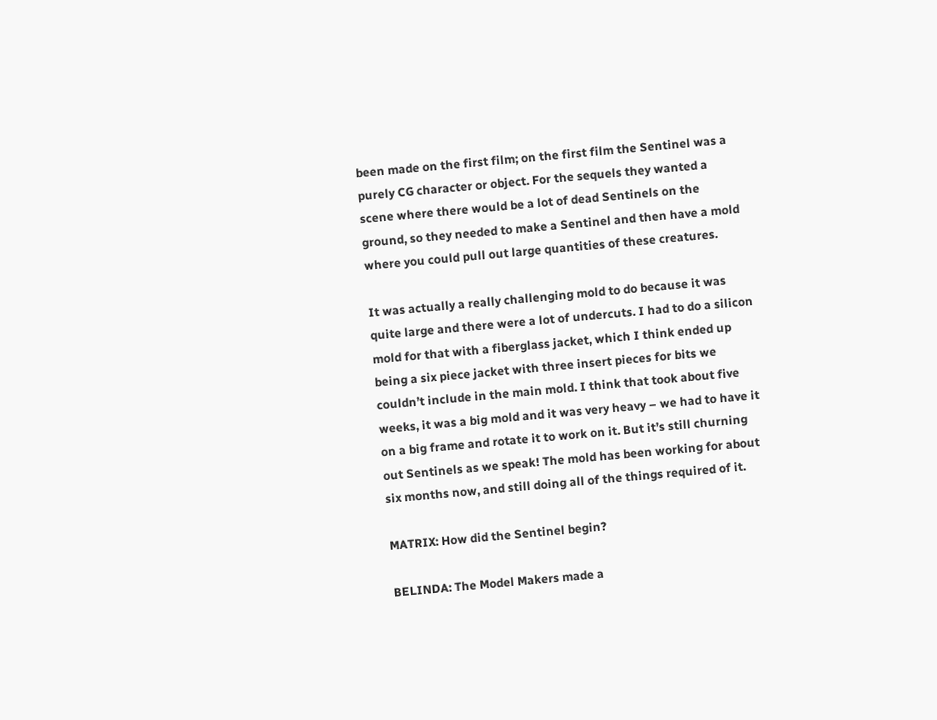been made on the first film; on the first film the Sentinel was a purely CG character or object. For the sequels they wanted a scene where there would be a lot of dead Sentinels on the ground, so they needed to make a Sentinel and then have a mold where you could pull out large quantities of these creatures.

It was actually a really challenging mold to do because it was quite large and there were a lot of undercuts. I had to do a silicon mold for that with a fiberglass jacket, which I think ended up being a six piece jacket with three insert pieces for bits we couldn’t include in the main mold. I think that took about five weeks, it was a big mold and it was very heavy – we had to have it on a big frame and rotate it to work on it. But it’s still churning out Sentinels as we speak! The mold has been working for about six months now, and still doing all of the things required of it.

MATRIX: How did the Sentinel begin?

BELINDA: The Model Makers made a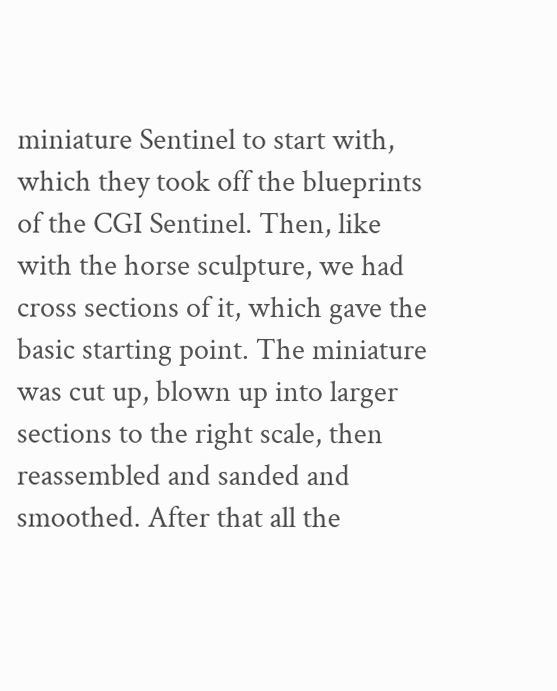miniature Sentinel to start with, which they took off the blueprints of the CGI Sentinel. Then, like with the horse sculpture, we had cross sections of it, which gave the basic starting point. The miniature was cut up, blown up into larger sections to the right scale, then reassembled and sanded and smoothed. After that all the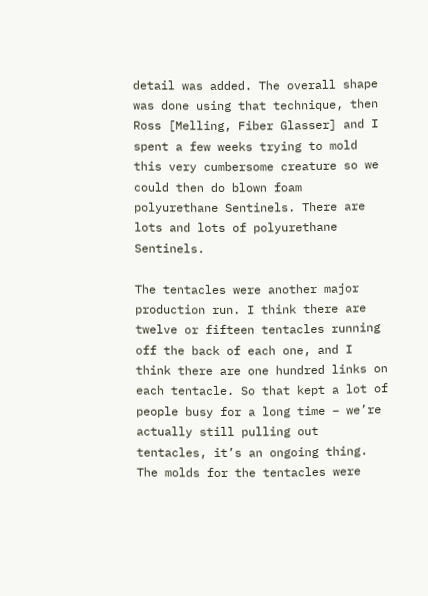detail was added. The overall shape was done using that technique, then Ross [Melling, Fiber Glasser] and I spent a few weeks trying to mold this very cumbersome creature so we could then do blown foam polyurethane Sentinels. There are lots and lots of polyurethane Sentinels.

The tentacles were another major production run. I think there are twelve or fifteen tentacles running off the back of each one, and I think there are one hundred links on each tentacle. So that kept a lot of people busy for a long time – we’re actually still pulling out tentacles, it’s an ongoing thing. The molds for the tentacles were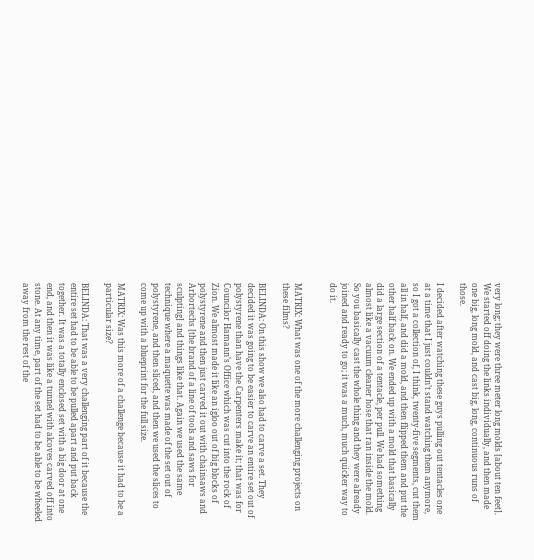very long; they were three meter long molds [about ten feet]. We started off doing the links individually, and then made one big, long mold, and cast big, long, continuous runs of those.

I decided after watching these guys pulling out tentacles one at a time that I just couldn’t stand watching them anymore, so I got a collection of, I think, twenty-five segments, cut them all in half, and did a mold, and then flipped them and put the other half back on. We ended up with a mold that basically did a large section of a tentacle, per pull. We had something almost like a vacuum cleaner hose that ran inside the mold. So you basically cast the whole thing and they were already joined and ready to go; it was a much, much quicker way to do it.


MATRIX: What was one of the more challenging projects on these films?

BELINDA: On this show we also had to carve a set. They decided it was going to be easier to carve an entire set out of polystyrene than have the Carpenters make it; that was for Councilor Hamann’s Office which was cut into the rock of Zion. We almost made it like an igloo out of big blocks of polystyrene and then just carved it out with chainsaws and Arbortechs [the brand of a line of tools and saws for sculpting] and things like that. Again we used the same technique where a maquette was made of the set out of polystyrene, and then sliced, and then we used the slices to come up with a blueprint for the full size.

MATRIX: Was this more of a challenge because it had to be a particular size?

BELINDA: That was a very challenging part of it because the entire set had to be able to be pulled apart and put back together. It was a totally enclosed set with a big door at one end, and then it was like a tunnel with alcoves carved off into stone. At any time, part of the set had to be able to be wheeled away from the rest of the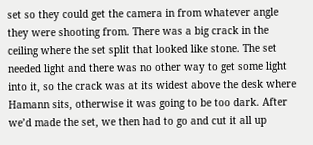set so they could get the camera in from whatever angle they were shooting from. There was a big crack in the ceiling where the set split that looked like stone. The set needed light and there was no other way to get some light into it, so the crack was at its widest above the desk where Hamann sits, otherwise it was going to be too dark. After we’d made the set, we then had to go and cut it all up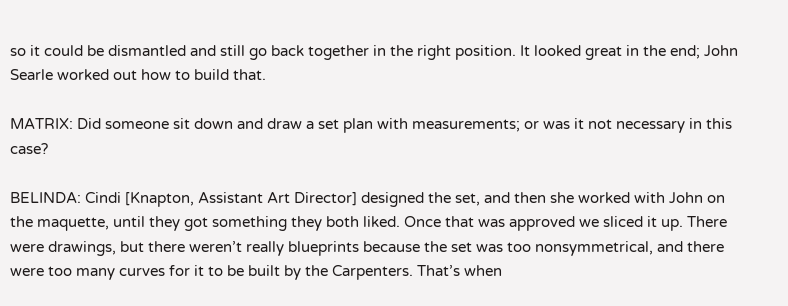so it could be dismantled and still go back together in the right position. It looked great in the end; John Searle worked out how to build that.

MATRIX: Did someone sit down and draw a set plan with measurements; or was it not necessary in this case?

BELINDA: Cindi [Knapton, Assistant Art Director] designed the set, and then she worked with John on the maquette, until they got something they both liked. Once that was approved we sliced it up. There were drawings, but there weren’t really blueprints because the set was too nonsymmetrical, and there were too many curves for it to be built by the Carpenters. That’s when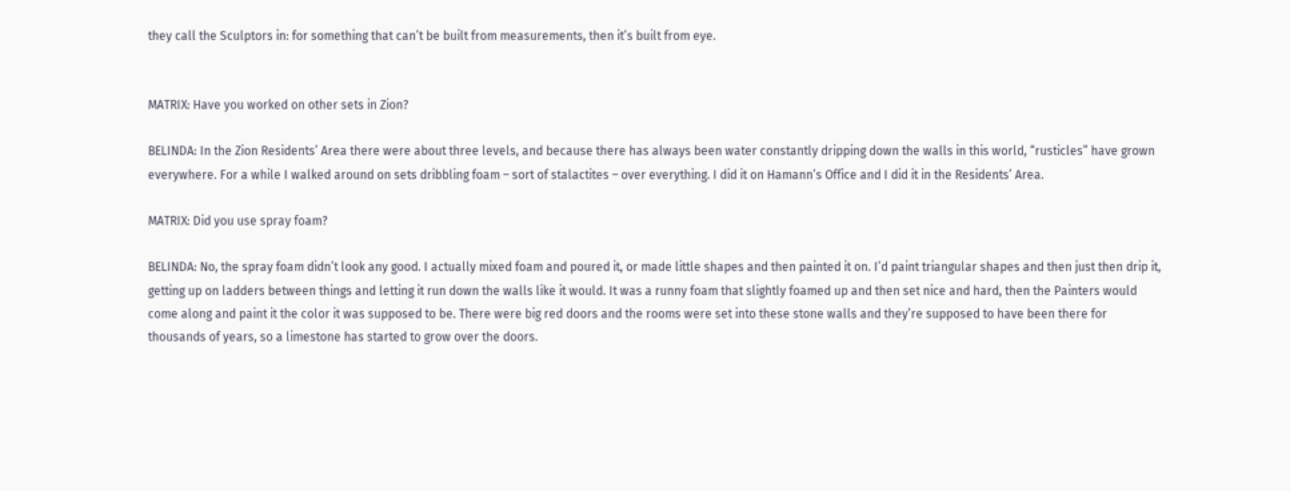they call the Sculptors in: for something that can’t be built from measurements, then it’s built from eye.


MATRIX: Have you worked on other sets in Zion?

BELINDA: In the Zion Residents’ Area there were about three levels, and because there has always been water constantly dripping down the walls in this world, “rusticles” have grown everywhere. For a while I walked around on sets dribbling foam – sort of stalactites – over everything. I did it on Hamann’s Office and I did it in the Residents’ Area.

MATRIX: Did you use spray foam?

BELINDA: No, the spray foam didn’t look any good. I actually mixed foam and poured it, or made little shapes and then painted it on. I’d paint triangular shapes and then just then drip it, getting up on ladders between things and letting it run down the walls like it would. It was a runny foam that slightly foamed up and then set nice and hard, then the Painters would come along and paint it the color it was supposed to be. There were big red doors and the rooms were set into these stone walls and they’re supposed to have been there for thousands of years, so a limestone has started to grow over the doors.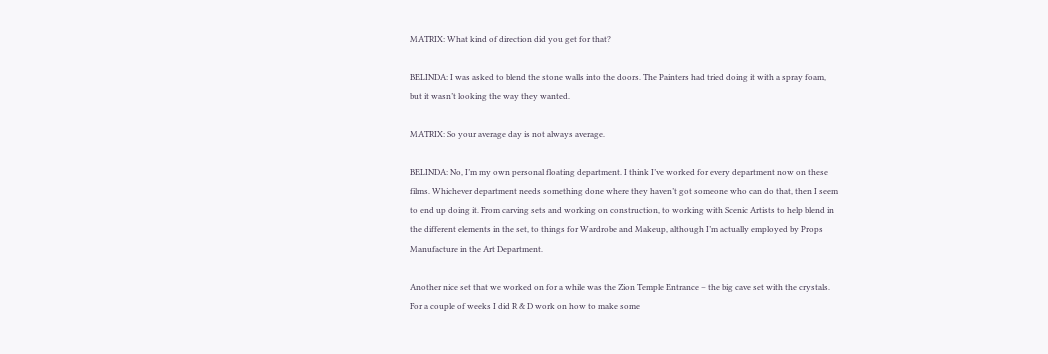MATRIX: What kind of direction did you get for that?

BELINDA: I was asked to blend the stone walls into the doors. The Painters had tried doing it with a spray foam, but it wasn’t looking the way they wanted.

MATRIX: So your average day is not always average.

BELINDA: No, I’m my own personal floating department. I think I’ve worked for every department now on these films. Whichever department needs something done where they haven’t got someone who can do that, then I seem to end up doing it. From carving sets and working on construction, to working with Scenic Artists to help blend in the different elements in the set, to things for Wardrobe and Makeup, although I’m actually employed by Props Manufacture in the Art Department.

Another nice set that we worked on for a while was the Zion Temple Entrance – the big cave set with the crystals. For a couple of weeks I did R & D work on how to make some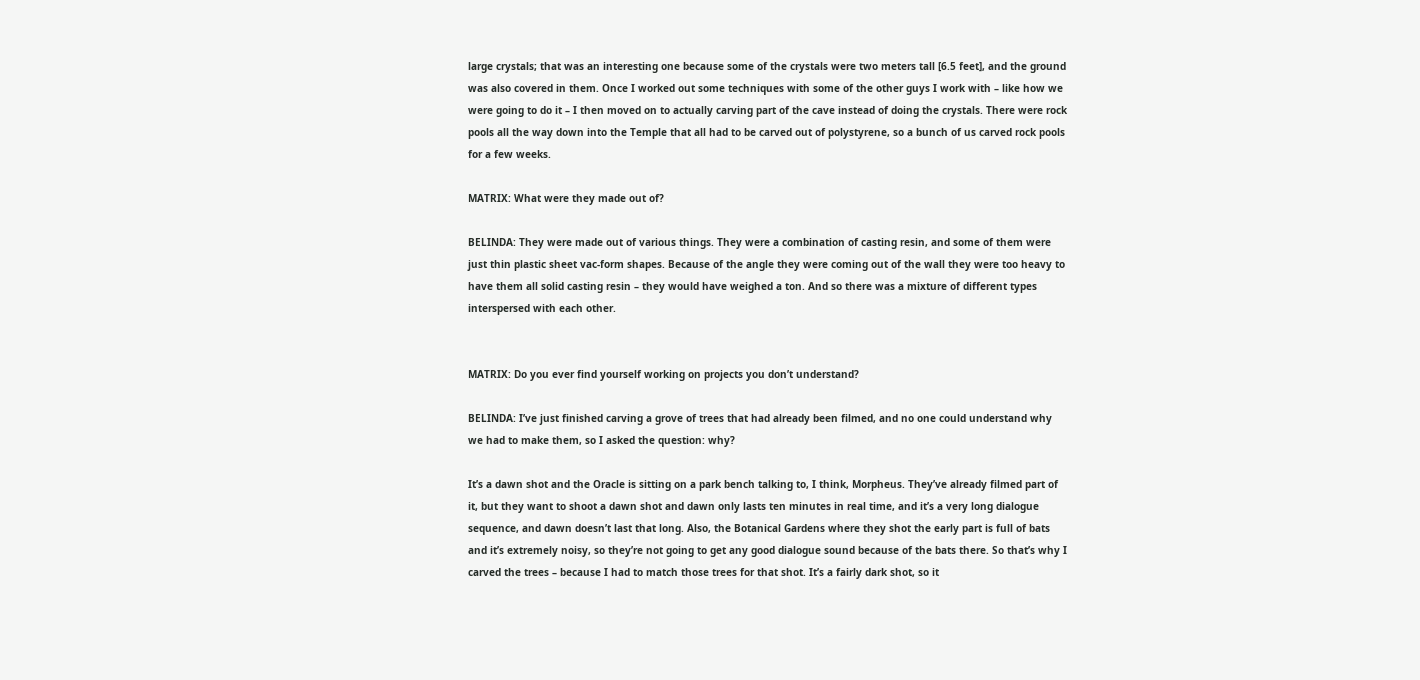large crystals; that was an interesting one because some of the crystals were two meters tall [6.5 feet], and the ground was also covered in them. Once I worked out some techniques with some of the other guys I work with – like how we were going to do it – I then moved on to actually carving part of the cave instead of doing the crystals. There were rock pools all the way down into the Temple that all had to be carved out of polystyrene, so a bunch of us carved rock pools for a few weeks.

MATRIX: What were they made out of?

BELINDA: They were made out of various things. They were a combination of casting resin, and some of them were just thin plastic sheet vac-form shapes. Because of the angle they were coming out of the wall they were too heavy to have them all solid casting resin – they would have weighed a ton. And so there was a mixture of different types interspersed with each other.


MATRIX: Do you ever find yourself working on projects you don’t understand?

BELINDA: I’ve just finished carving a grove of trees that had already been filmed, and no one could understand why we had to make them, so I asked the question: why?

It’s a dawn shot and the Oracle is sitting on a park bench talking to, I think, Morpheus. They’ve already filmed part of it, but they want to shoot a dawn shot and dawn only lasts ten minutes in real time, and it’s a very long dialogue sequence, and dawn doesn’t last that long. Also, the Botanical Gardens where they shot the early part is full of bats and it’s extremely noisy, so they’re not going to get any good dialogue sound because of the bats there. So that’s why I carved the trees – because I had to match those trees for that shot. It’s a fairly dark shot, so it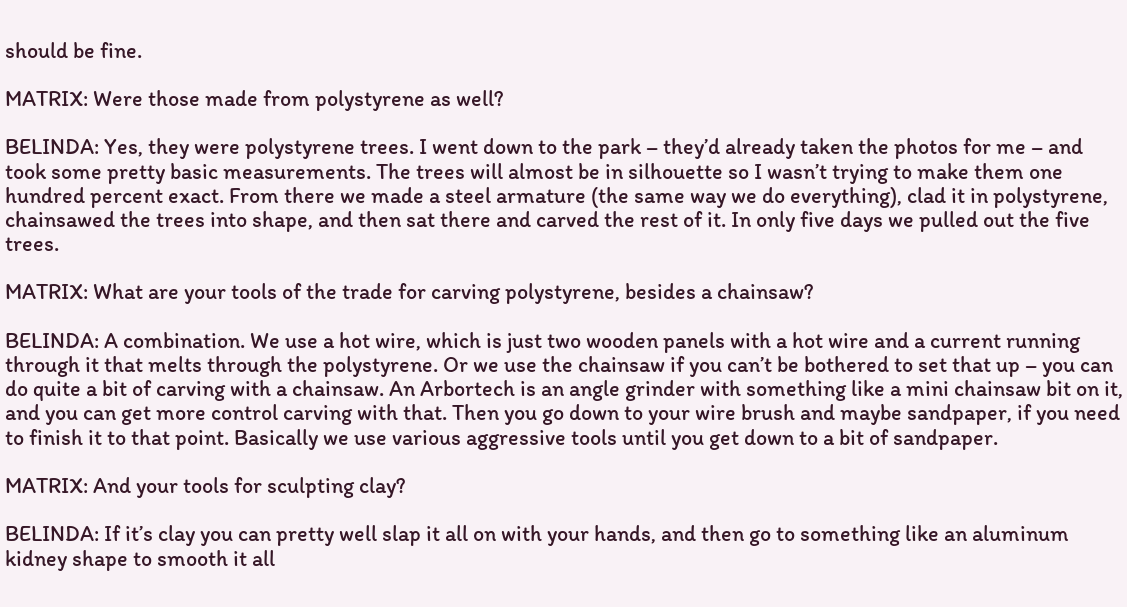should be fine.

MATRIX: Were those made from polystyrene as well?

BELINDA: Yes, they were polystyrene trees. I went down to the park – they’d already taken the photos for me – and took some pretty basic measurements. The trees will almost be in silhouette so I wasn’t trying to make them one hundred percent exact. From there we made a steel armature (the same way we do everything), clad it in polystyrene, chainsawed the trees into shape, and then sat there and carved the rest of it. In only five days we pulled out the five trees.

MATRIX: What are your tools of the trade for carving polystyrene, besides a chainsaw?

BELINDA: A combination. We use a hot wire, which is just two wooden panels with a hot wire and a current running through it that melts through the polystyrene. Or we use the chainsaw if you can’t be bothered to set that up – you can do quite a bit of carving with a chainsaw. An Arbortech is an angle grinder with something like a mini chainsaw bit on it, and you can get more control carving with that. Then you go down to your wire brush and maybe sandpaper, if you need to finish it to that point. Basically we use various aggressive tools until you get down to a bit of sandpaper.

MATRIX: And your tools for sculpting clay?

BELINDA: If it’s clay you can pretty well slap it all on with your hands, and then go to something like an aluminum kidney shape to smooth it all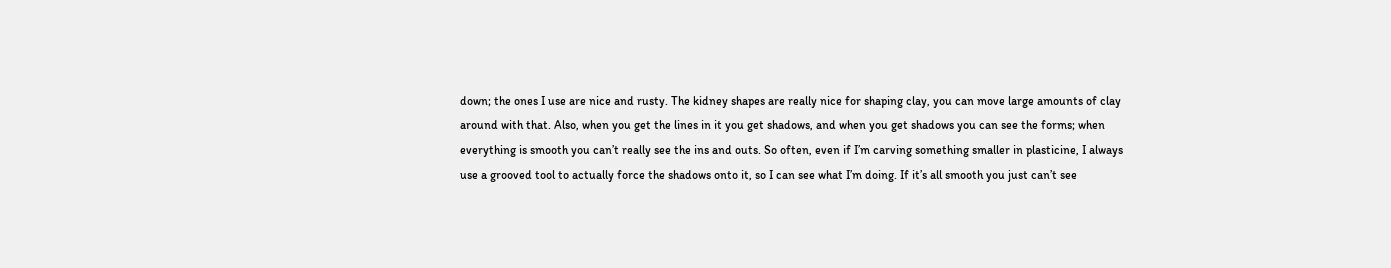down; the ones I use are nice and rusty. The kidney shapes are really nice for shaping clay, you can move large amounts of clay around with that. Also, when you get the lines in it you get shadows, and when you get shadows you can see the forms; when everything is smooth you can’t really see the ins and outs. So often, even if I’m carving something smaller in plasticine, I always use a grooved tool to actually force the shadows onto it, so I can see what I’m doing. If it’s all smooth you just can’t see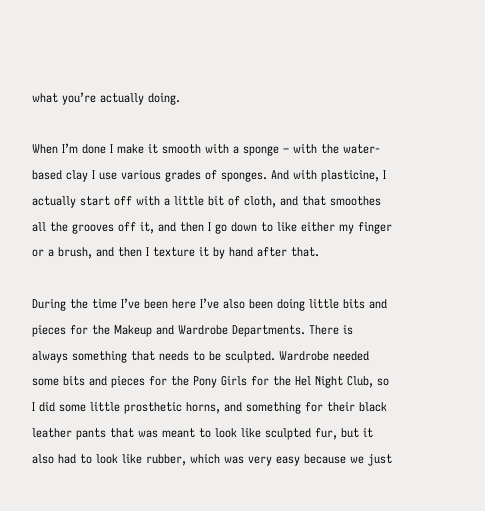what you’re actually doing.

When I’m done I make it smooth with a sponge – with the water-based clay I use various grades of sponges. And with plasticine, I actually start off with a little bit of cloth, and that smoothes all the grooves off it, and then I go down to like either my finger or a brush, and then I texture it by hand after that.

During the time I’ve been here I’ve also been doing little bits and pieces for the Makeup and Wardrobe Departments. There is always something that needs to be sculpted. Wardrobe needed some bits and pieces for the Pony Girls for the Hel Night Club, so I did some little prosthetic horns, and something for their black leather pants that was meant to look like sculpted fur, but it also had to look like rubber, which was very easy because we just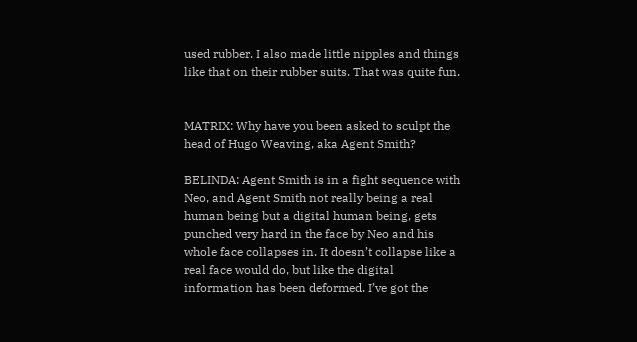used rubber. I also made little nipples and things like that on their rubber suits. That was quite fun.


MATRIX: Why have you been asked to sculpt the head of Hugo Weaving, aka Agent Smith?

BELINDA: Agent Smith is in a fight sequence with Neo, and Agent Smith not really being a real human being but a digital human being, gets punched very hard in the face by Neo and his whole face collapses in. It doesn’t collapse like a real face would do, but like the digital information has been deformed. I’ve got the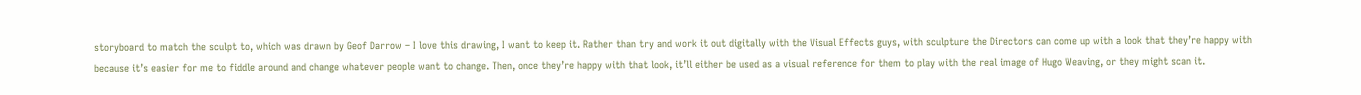storyboard to match the sculpt to, which was drawn by Geof Darrow – I love this drawing, I want to keep it. Rather than try and work it out digitally with the Visual Effects guys, with sculpture the Directors can come up with a look that they’re happy with because it’s easier for me to fiddle around and change whatever people want to change. Then, once they’re happy with that look, it’ll either be used as a visual reference for them to play with the real image of Hugo Weaving, or they might scan it.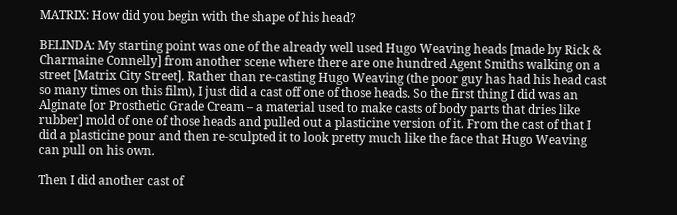MATRIX: How did you begin with the shape of his head?

BELINDA: My starting point was one of the already well used Hugo Weaving heads [made by Rick & Charmaine Connelly] from another scene where there are one hundred Agent Smiths walking on a street [Matrix City Street]. Rather than re-casting Hugo Weaving (the poor guy has had his head cast so many times on this film), I just did a cast off one of those heads. So the first thing I did was an Alginate [or Prosthetic Grade Cream – a material used to make casts of body parts that dries like rubber] mold of one of those heads and pulled out a plasticine version of it. From the cast of that I did a plasticine pour and then re-sculpted it to look pretty much like the face that Hugo Weaving can pull on his own.

Then I did another cast of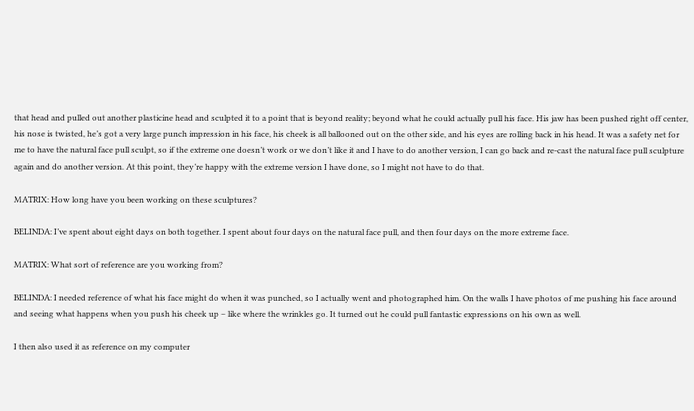that head and pulled out another plasticine head and sculpted it to a point that is beyond reality; beyond what he could actually pull his face. His jaw has been pushed right off center, his nose is twisted, he’s got a very large punch impression in his face, his cheek is all ballooned out on the other side, and his eyes are rolling back in his head. It was a safety net for me to have the natural face pull sculpt, so if the extreme one doesn’t work or we don’t like it and I have to do another version, I can go back and re-cast the natural face pull sculpture again and do another version. At this point, they’re happy with the extreme version I have done, so I might not have to do that.

MATRIX: How long have you been working on these sculptures?

BELINDA: I’ve spent about eight days on both together. I spent about four days on the natural face pull, and then four days on the more extreme face.

MATRIX: What sort of reference are you working from?

BELINDA: I needed reference of what his face might do when it was punched, so I actually went and photographed him. On the walls I have photos of me pushing his face around and seeing what happens when you push his cheek up – like where the wrinkles go. It turned out he could pull fantastic expressions on his own as well.

I then also used it as reference on my computer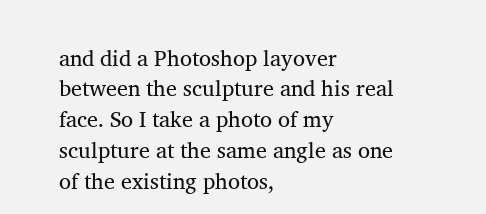and did a Photoshop layover between the sculpture and his real face. So I take a photo of my sculpture at the same angle as one of the existing photos,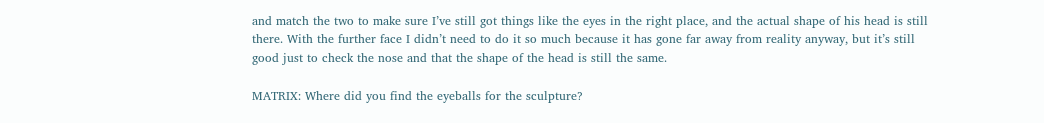and match the two to make sure I’ve still got things like the eyes in the right place, and the actual shape of his head is still there. With the further face I didn’t need to do it so much because it has gone far away from reality anyway, but it’s still good just to check the nose and that the shape of the head is still the same.

MATRIX: Where did you find the eyeballs for the sculpture?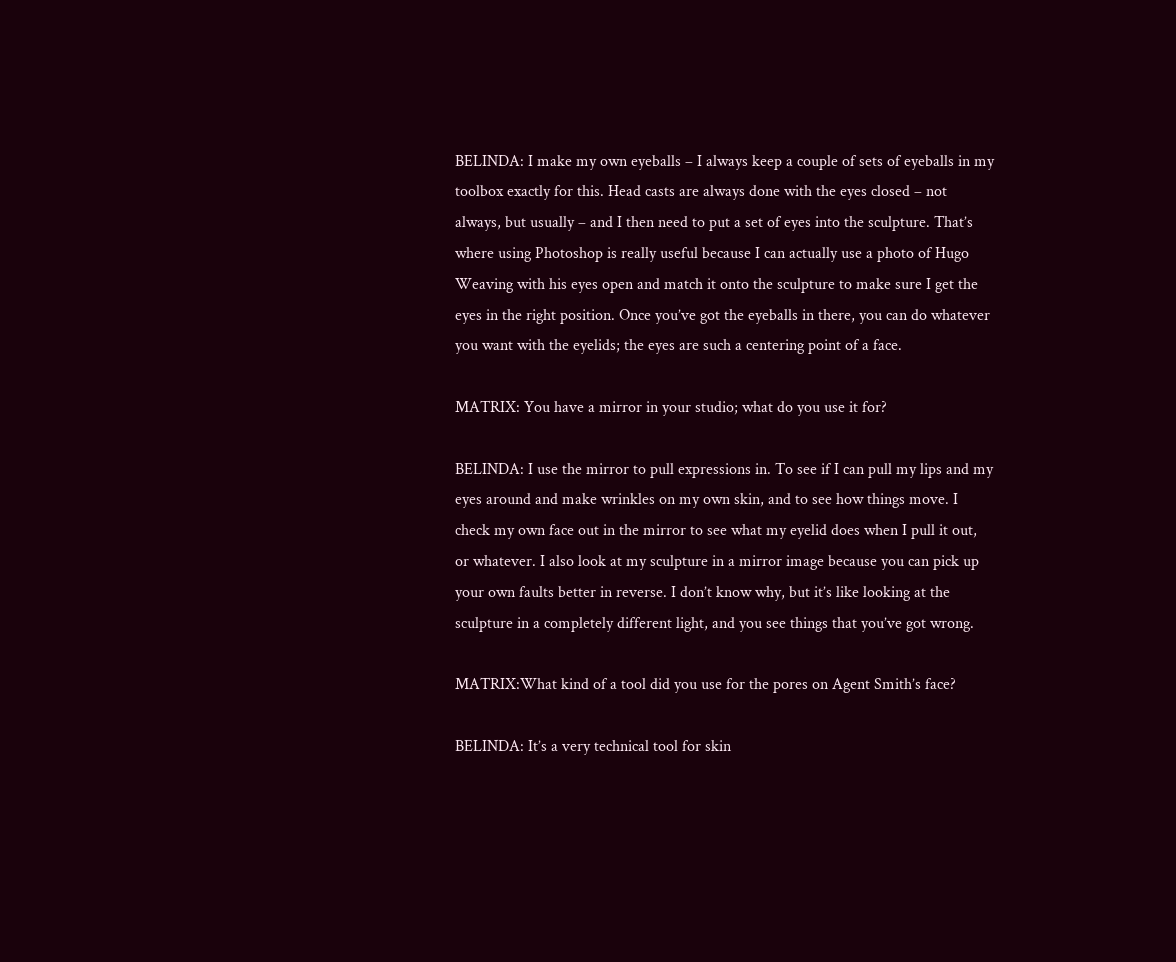BELINDA: I make my own eyeballs – I always keep a couple of sets of eyeballs in my toolbox exactly for this. Head casts are always done with the eyes closed – not always, but usually – and I then need to put a set of eyes into the sculpture. That’s where using Photoshop is really useful because I can actually use a photo of Hugo Weaving with his eyes open and match it onto the sculpture to make sure I get the eyes in the right position. Once you’ve got the eyeballs in there, you can do whatever you want with the eyelids; the eyes are such a centering point of a face.

MATRIX: You have a mirror in your studio; what do you use it for?

BELINDA: I use the mirror to pull expressions in. To see if I can pull my lips and my eyes around and make wrinkles on my own skin, and to see how things move. I check my own face out in the mirror to see what my eyelid does when I pull it out, or whatever. I also look at my sculpture in a mirror image because you can pick up your own faults better in reverse. I don’t know why, but it’s like looking at the sculpture in a completely different light, and you see things that you’ve got wrong.

MATRIX:What kind of a tool did you use for the pores on Agent Smith’s face?

BELINDA: It’s a very technical tool for skin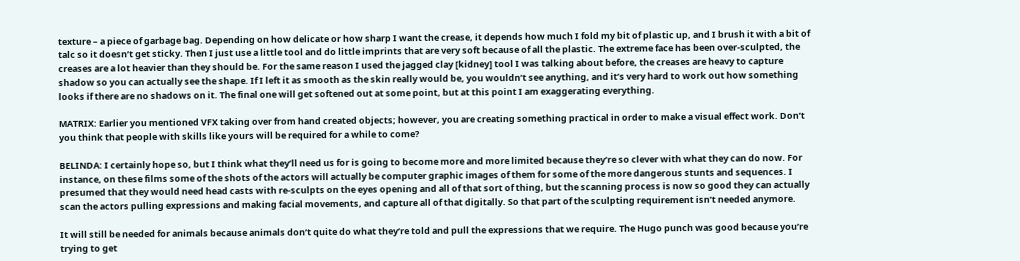texture – a piece of garbage bag. Depending on how delicate or how sharp I want the crease, it depends how much I fold my bit of plastic up, and I brush it with a bit of talc so it doesn’t get sticky. Then I just use a little tool and do little imprints that are very soft because of all the plastic. The extreme face has been over-sculpted, the creases are a lot heavier than they should be. For the same reason I used the jagged clay [kidney] tool I was talking about before, the creases are heavy to capture shadow so you can actually see the shape. If I left it as smooth as the skin really would be, you wouldn’t see anything, and it’s very hard to work out how something looks if there are no shadows on it. The final one will get softened out at some point, but at this point I am exaggerating everything.

MATRIX: Earlier you mentioned VFX taking over from hand created objects; however, you are creating something practical in order to make a visual effect work. Don’t you think that people with skills like yours will be required for a while to come?

BELINDA: I certainly hope so, but I think what they’ll need us for is going to become more and more limited because they’re so clever with what they can do now. For instance, on these films some of the shots of the actors will actually be computer graphic images of them for some of the more dangerous stunts and sequences. I presumed that they would need head casts with re-sculpts on the eyes opening and all of that sort of thing, but the scanning process is now so good they can actually scan the actors pulling expressions and making facial movements, and capture all of that digitally. So that part of the sculpting requirement isn’t needed anymore.

It will still be needed for animals because animals don’t quite do what they’re told and pull the expressions that we require. The Hugo punch was good because you’re trying to get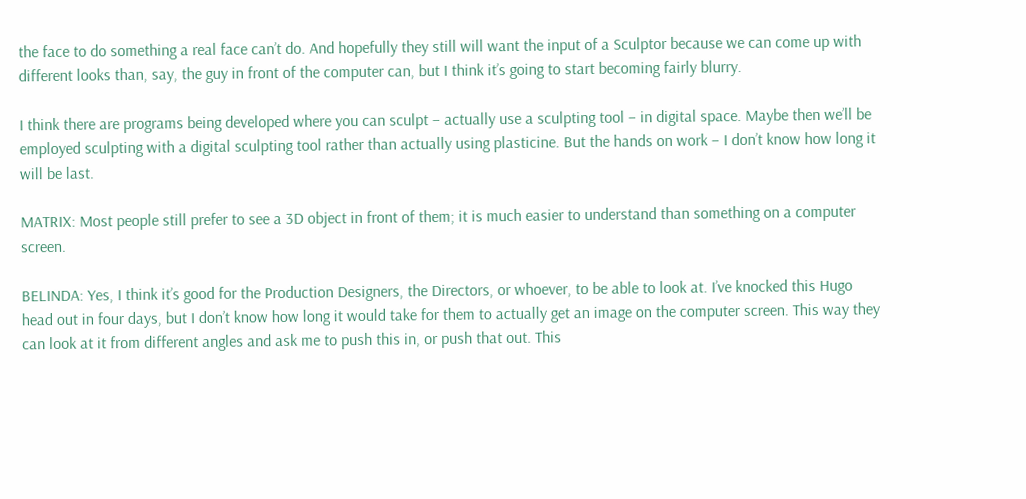the face to do something a real face can’t do. And hopefully they still will want the input of a Sculptor because we can come up with different looks than, say, the guy in front of the computer can, but I think it’s going to start becoming fairly blurry.

I think there are programs being developed where you can sculpt – actually use a sculpting tool – in digital space. Maybe then we’ll be employed sculpting with a digital sculpting tool rather than actually using plasticine. But the hands on work – I don’t know how long it will be last.

MATRIX: Most people still prefer to see a 3D object in front of them; it is much easier to understand than something on a computer screen.

BELINDA: Yes, I think it’s good for the Production Designers, the Directors, or whoever, to be able to look at. I’ve knocked this Hugo head out in four days, but I don’t know how long it would take for them to actually get an image on the computer screen. This way they can look at it from different angles and ask me to push this in, or push that out. This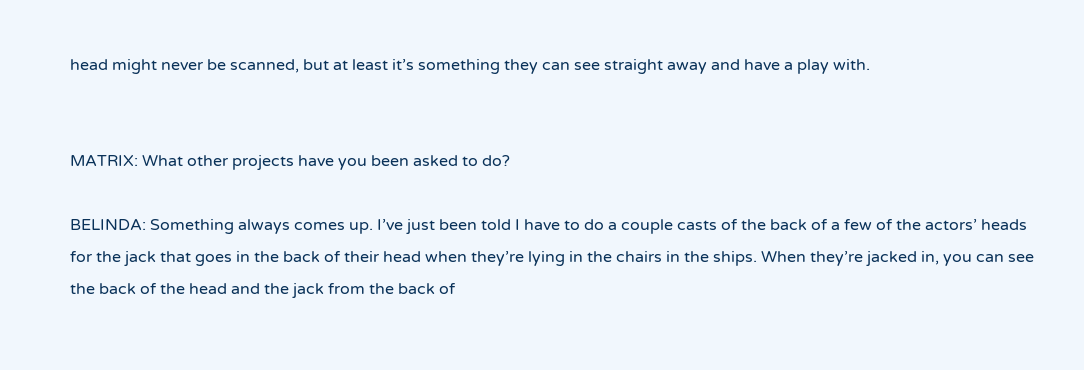head might never be scanned, but at least it’s something they can see straight away and have a play with.


MATRIX: What other projects have you been asked to do?

BELINDA: Something always comes up. I’ve just been told I have to do a couple casts of the back of a few of the actors’ heads for the jack that goes in the back of their head when they’re lying in the chairs in the ships. When they’re jacked in, you can see the back of the head and the jack from the back of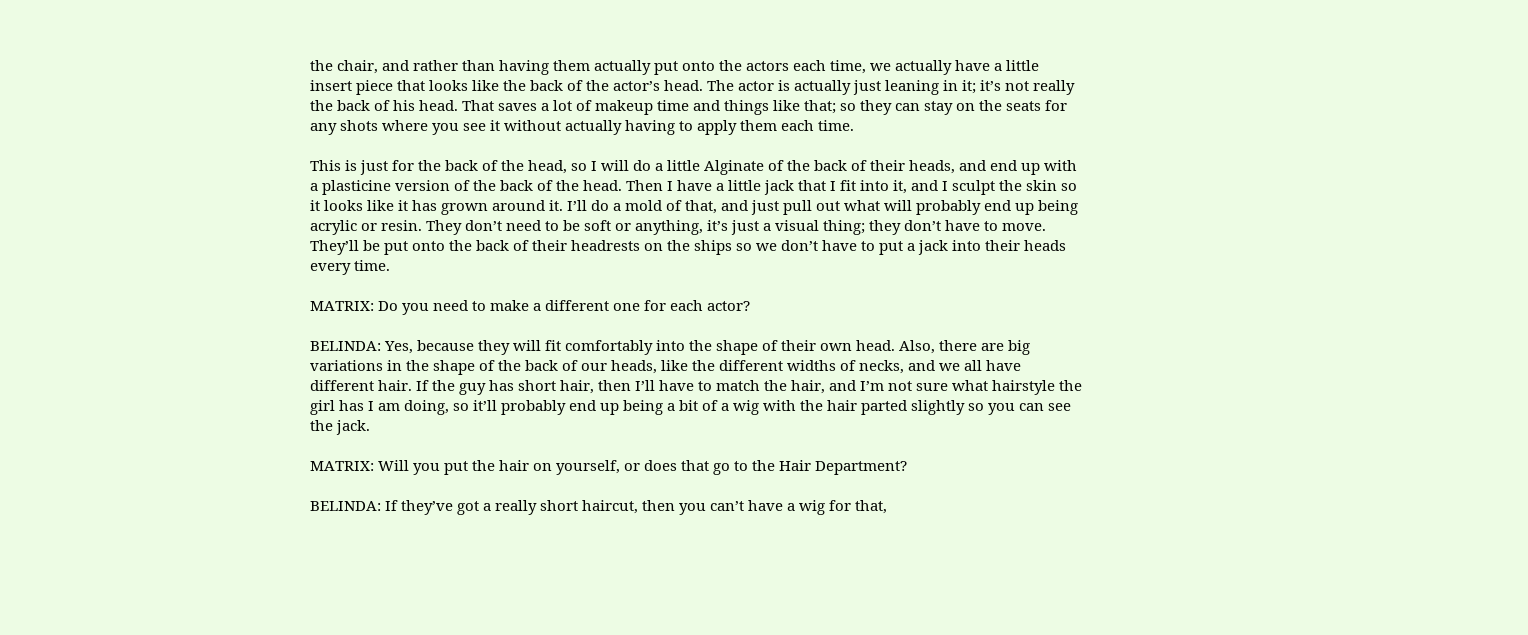the chair, and rather than having them actually put onto the actors each time, we actually have a little insert piece that looks like the back of the actor’s head. The actor is actually just leaning in it; it’s not really the back of his head. That saves a lot of makeup time and things like that; so they can stay on the seats for any shots where you see it without actually having to apply them each time.

This is just for the back of the head, so I will do a little Alginate of the back of their heads, and end up with a plasticine version of the back of the head. Then I have a little jack that I fit into it, and I sculpt the skin so it looks like it has grown around it. I’ll do a mold of that, and just pull out what will probably end up being acrylic or resin. They don’t need to be soft or anything, it’s just a visual thing; they don’t have to move. They’ll be put onto the back of their headrests on the ships so we don’t have to put a jack into their heads every time.

MATRIX: Do you need to make a different one for each actor?

BELINDA: Yes, because they will fit comfortably into the shape of their own head. Also, there are big variations in the shape of the back of our heads, like the different widths of necks, and we all have different hair. If the guy has short hair, then I’ll have to match the hair, and I’m not sure what hairstyle the girl has I am doing, so it’ll probably end up being a bit of a wig with the hair parted slightly so you can see the jack.

MATRIX: Will you put the hair on yourself, or does that go to the Hair Department?

BELINDA: If they’ve got a really short haircut, then you can’t have a wig for that,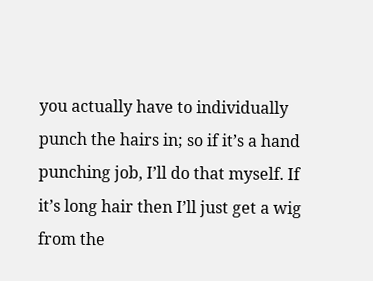you actually have to individually punch the hairs in; so if it’s a hand punching job, I’ll do that myself. If it’s long hair then I’ll just get a wig from the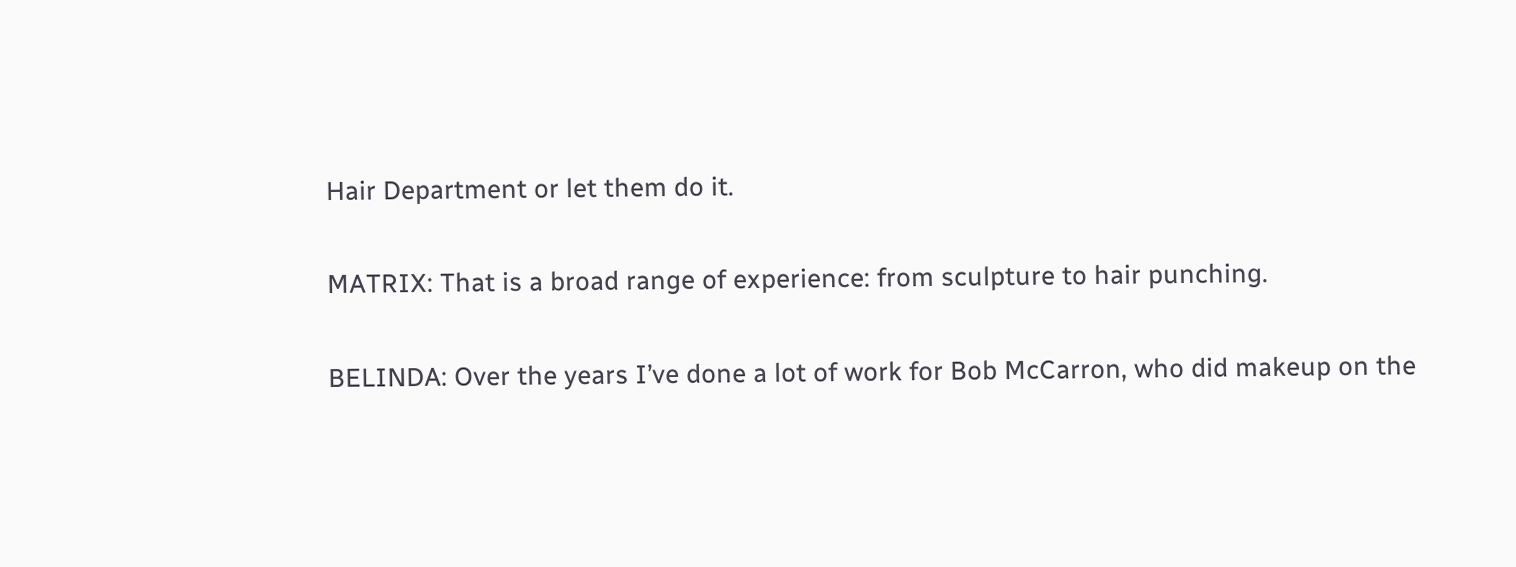Hair Department or let them do it.

MATRIX: That is a broad range of experience: from sculpture to hair punching.

BELINDA: Over the years I’ve done a lot of work for Bob McCarron, who did makeup on the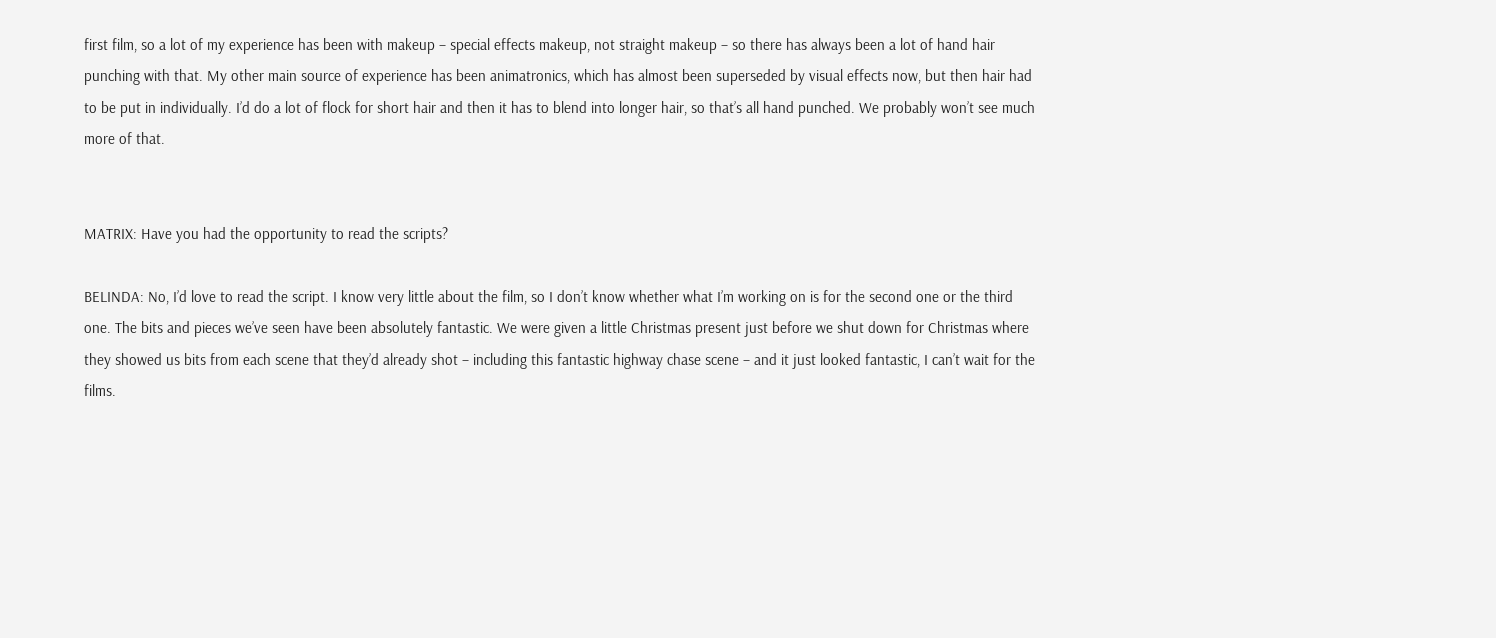first film, so a lot of my experience has been with makeup – special effects makeup, not straight makeup – so there has always been a lot of hand hair punching with that. My other main source of experience has been animatronics, which has almost been superseded by visual effects now, but then hair had to be put in individually. I’d do a lot of flock for short hair and then it has to blend into longer hair, so that’s all hand punched. We probably won’t see much more of that.


MATRIX: Have you had the opportunity to read the scripts?

BELINDA: No, I’d love to read the script. I know very little about the film, so I don’t know whether what I’m working on is for the second one or the third one. The bits and pieces we’ve seen have been absolutely fantastic. We were given a little Christmas present just before we shut down for Christmas where they showed us bits from each scene that they’d already shot – including this fantastic highway chase scene – and it just looked fantastic, I can’t wait for the films.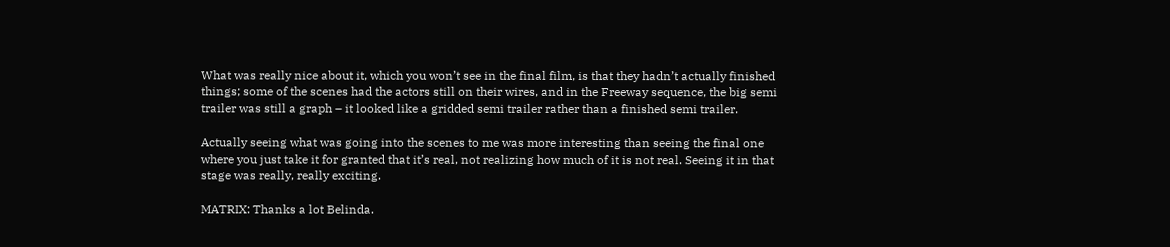What was really nice about it, which you won’t see in the final film, is that they hadn’t actually finished things; some of the scenes had the actors still on their wires, and in the Freeway sequence, the big semi trailer was still a graph – it looked like a gridded semi trailer rather than a finished semi trailer.

Actually seeing what was going into the scenes to me was more interesting than seeing the final one where you just take it for granted that it’s real, not realizing how much of it is not real. Seeing it in that stage was really, really exciting.

MATRIX: Thanks a lot Belinda.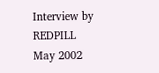Interview by REDPILL
May 2002